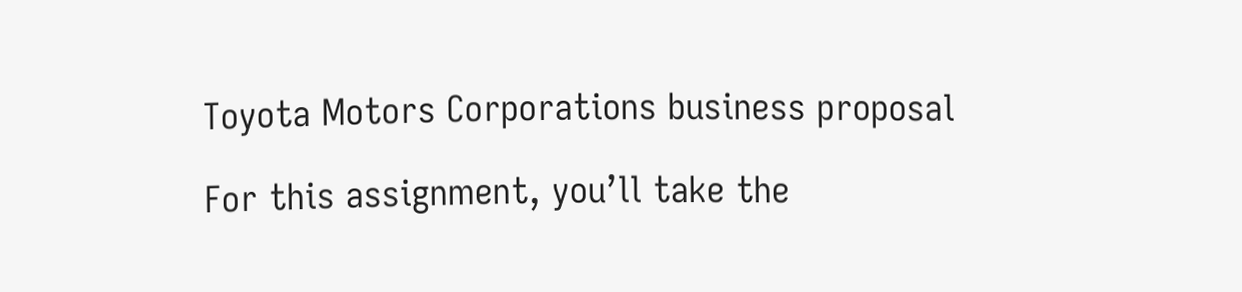Toyota Motors Corporations business proposal

For this assignment, you’ll take the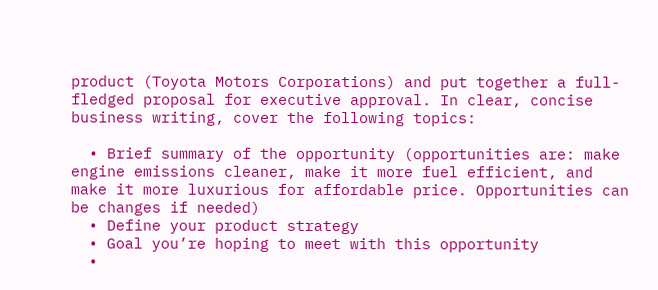product (Toyota Motors Corporations) and put together a full-fledged proposal for executive approval. In clear, concise business writing, cover the following topics:

  • Brief summary of the opportunity (opportunities are: make engine emissions cleaner, make it more fuel efficient, and make it more luxurious for affordable price. Opportunities can be changes if needed)
  • Define your product strategy
  • Goal you’re hoping to meet with this opportunity
  •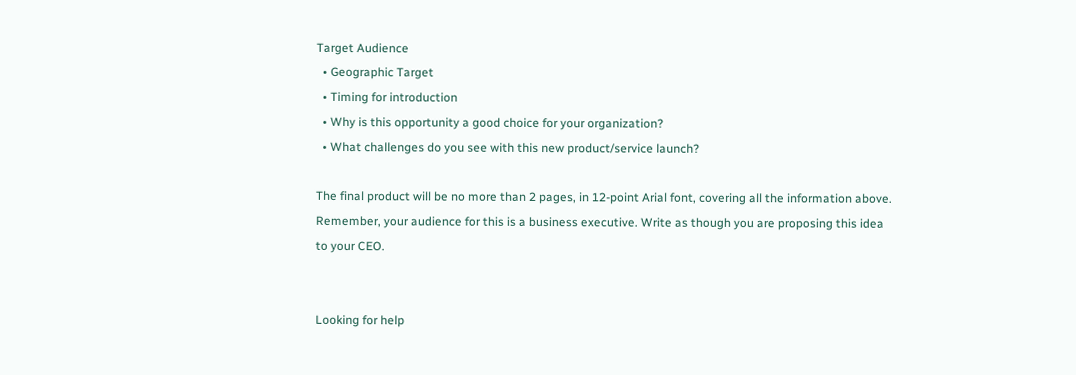Target Audience
  • Geographic Target
  • Timing for introduction
  • Why is this opportunity a good choice for your organization?
  • What challenges do you see with this new product/service launch?

The final product will be no more than 2 pages, in 12-point Arial font, covering all the information above. Remember, your audience for this is a business executive. Write as though you are proposing this idea to your CEO.


Looking for help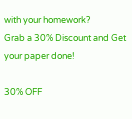with your homework?
Grab a 30% Discount and Get your paper done!

30% OFF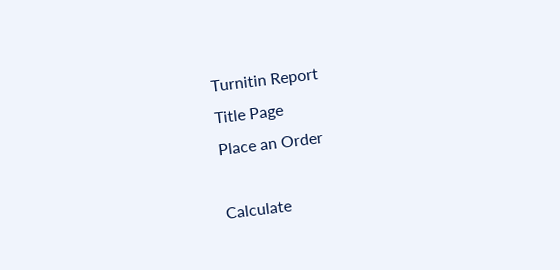Turnitin Report
Title Page
Place an Order

Calculate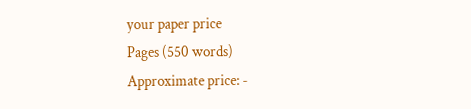your paper price
Pages (550 words)
Approximate price: -